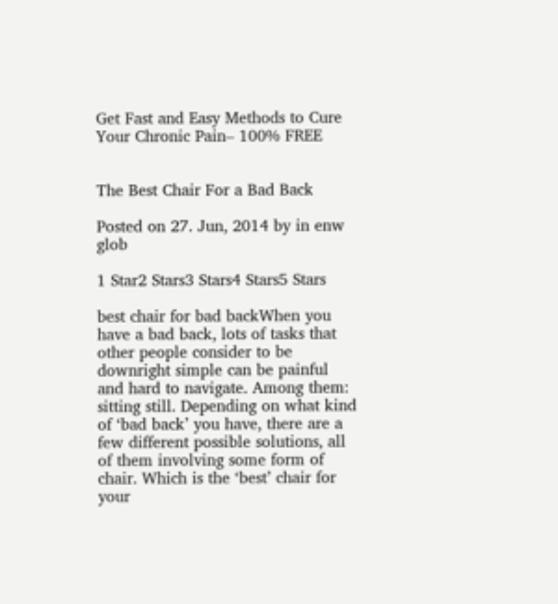Get Fast and Easy Methods to Cure Your Chronic Pain– 100% FREE


The Best Chair For a Bad Back

Posted on 27. Jun, 2014 by in enw glob

1 Star2 Stars3 Stars4 Stars5 Stars

best chair for bad backWhen you have a bad back, lots of tasks that other people consider to be downright simple can be painful and hard to navigate. Among them: sitting still. Depending on what kind of ‘bad back’ you have, there are a few different possible solutions, all of them involving some form of chair. Which is the ‘best’ chair for your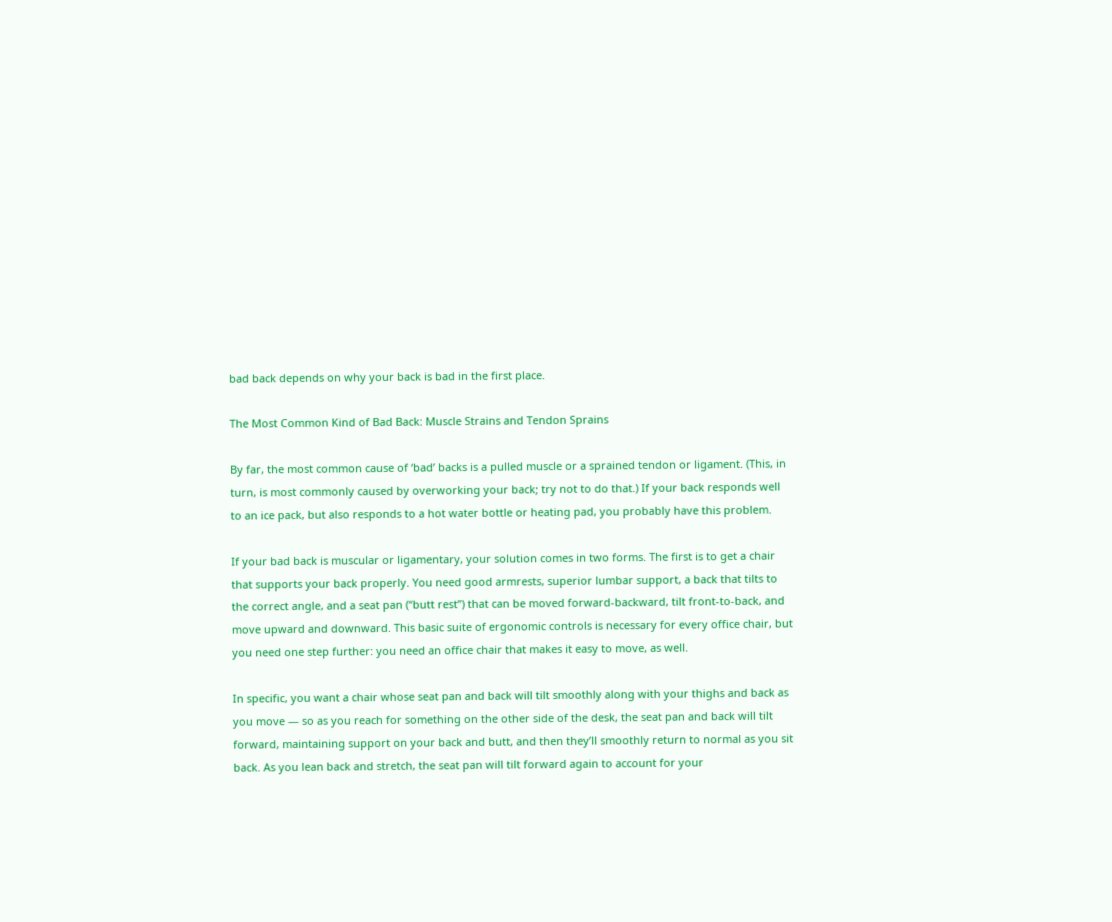bad back depends on why your back is bad in the first place.

The Most Common Kind of Bad Back: Muscle Strains and Tendon Sprains

By far, the most common cause of ‘bad’ backs is a pulled muscle or a sprained tendon or ligament. (This, in turn, is most commonly caused by overworking your back; try not to do that.) If your back responds well to an ice pack, but also responds to a hot water bottle or heating pad, you probably have this problem.

If your bad back is muscular or ligamentary, your solution comes in two forms. The first is to get a chair that supports your back properly. You need good armrests, superior lumbar support, a back that tilts to the correct angle, and a seat pan (“butt rest”) that can be moved forward-backward, tilt front-to-back, and move upward and downward. This basic suite of ergonomic controls is necessary for every office chair, but you need one step further: you need an office chair that makes it easy to move, as well.

In specific, you want a chair whose seat pan and back will tilt smoothly along with your thighs and back as you move — so as you reach for something on the other side of the desk, the seat pan and back will tilt forward, maintaining support on your back and butt, and then they’ll smoothly return to normal as you sit back. As you lean back and stretch, the seat pan will tilt forward again to account for your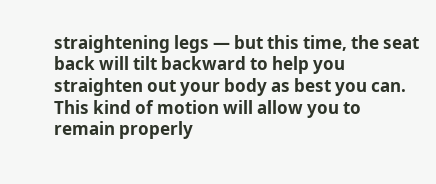straightening legs — but this time, the seat back will tilt backward to help you straighten out your body as best you can. This kind of motion will allow you to remain properly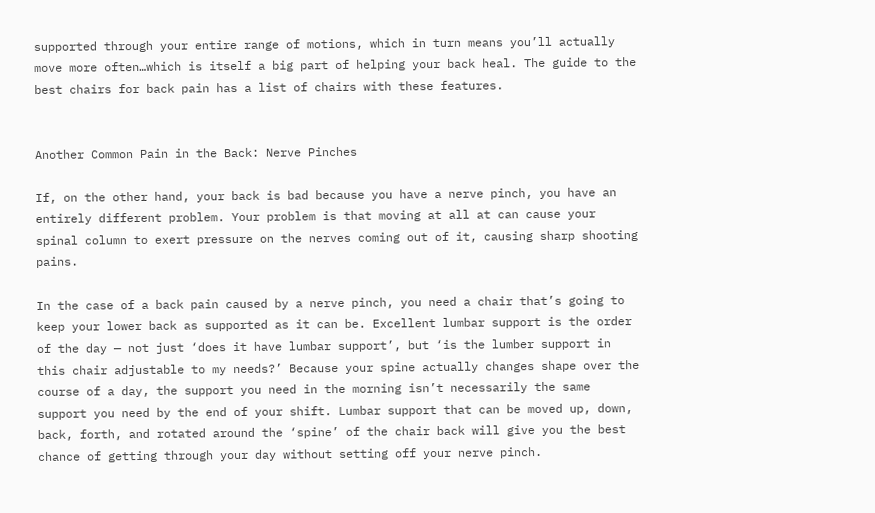supported through your entire range of motions, which in turn means you’ll actually move more often…which is itself a big part of helping your back heal. The guide to the best chairs for back pain has a list of chairs with these features.


Another Common Pain in the Back: Nerve Pinches

If, on the other hand, your back is bad because you have a nerve pinch, you have an entirely different problem. Your problem is that moving at all at can cause your spinal column to exert pressure on the nerves coming out of it, causing sharp shooting pains.

In the case of a back pain caused by a nerve pinch, you need a chair that’s going to keep your lower back as supported as it can be. Excellent lumbar support is the order of the day — not just ‘does it have lumbar support’, but ‘is the lumber support in this chair adjustable to my needs?’ Because your spine actually changes shape over the course of a day, the support you need in the morning isn’t necessarily the same support you need by the end of your shift. Lumbar support that can be moved up, down, back, forth, and rotated around the ‘spine’ of the chair back will give you the best chance of getting through your day without setting off your nerve pinch.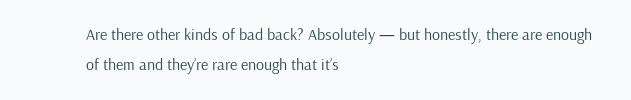Are there other kinds of bad back? Absolutely — but honestly, there are enough of them and they’re rare enough that it’s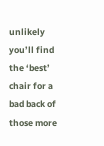unlikely you’ll find the ‘best’ chair for a bad back of those more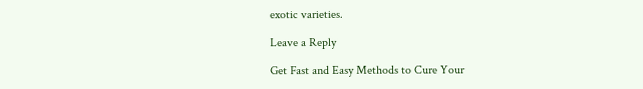exotic varieties.

Leave a Reply

Get Fast and Easy Methods to Cure Your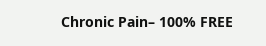Chronic Pain– 100% FREE